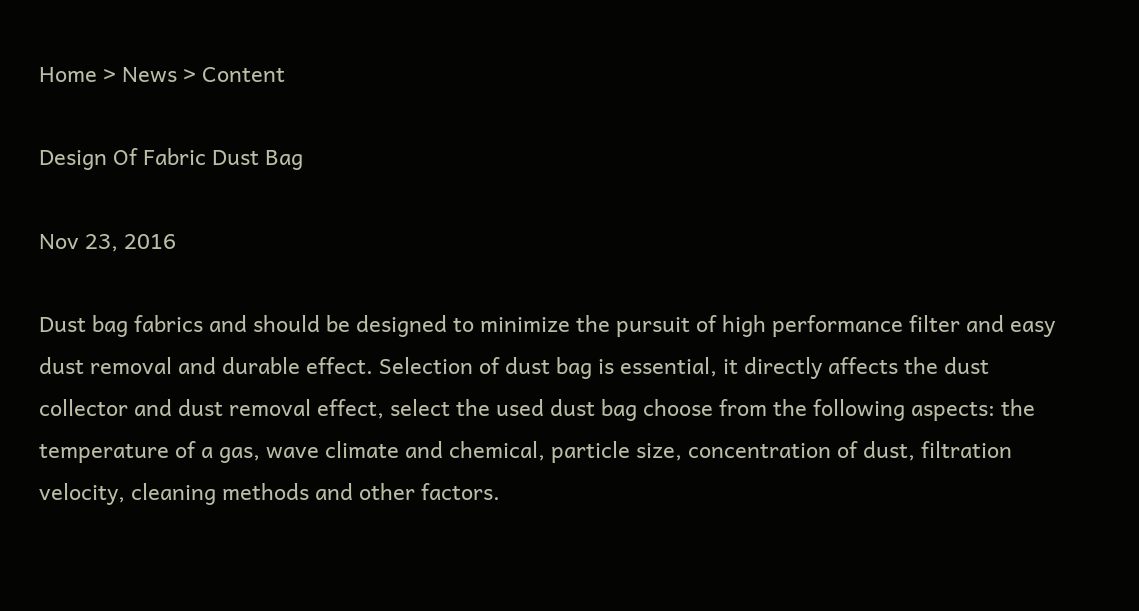Home > News > Content

Design Of Fabric Dust Bag

Nov 23, 2016

Dust bag fabrics and should be designed to minimize the pursuit of high performance filter and easy dust removal and durable effect. Selection of dust bag is essential, it directly affects the dust collector and dust removal effect, select the used dust bag choose from the following aspects: the temperature of a gas, wave climate and chemical, particle size, concentration of dust, filtration velocity, cleaning methods and other factors.